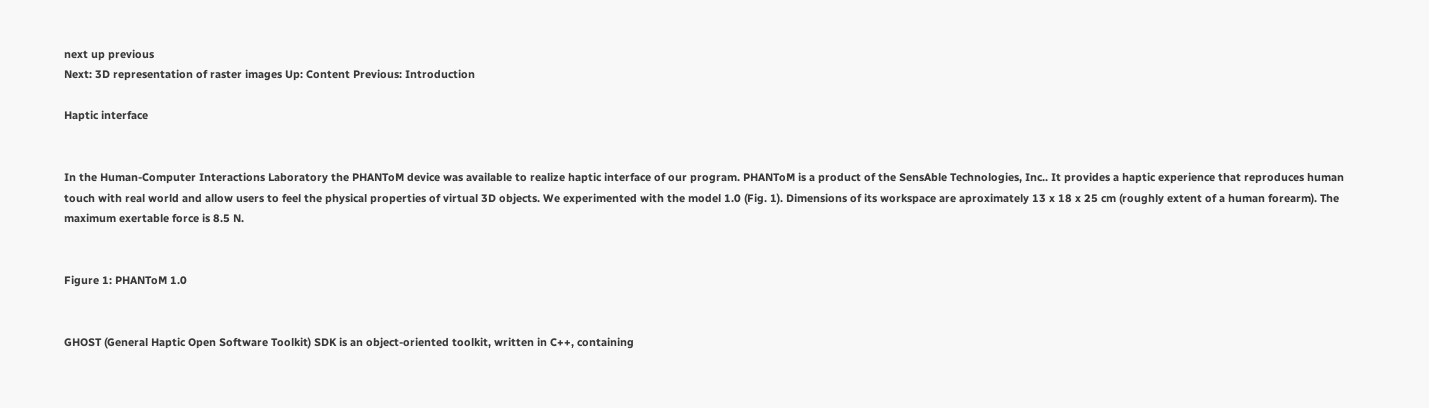next up previous
Next: 3D representation of raster images Up: Content Previous: Introduction

Haptic interface


In the Human-Computer Interactions Laboratory the PHANToM device was available to realize haptic interface of our program. PHANToM is a product of the SensAble Technologies, Inc.. It provides a haptic experience that reproduces human touch with real world and allow users to feel the physical properties of virtual 3D objects. We experimented with the model 1.0 (Fig. 1). Dimensions of its workspace are aproximately 13 x 18 x 25 cm (roughly extent of a human forearm). The maximum exertable force is 8.5 N.


Figure 1: PHANToM 1.0


GHOST (General Haptic Open Software Toolkit) SDK is an object-oriented toolkit, written in C++, containing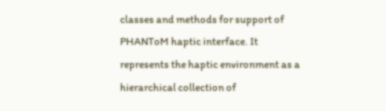classes and methods for support of PHANToM haptic interface. It represents the haptic environment as a hierarchical collection of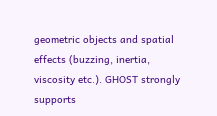geometric objects and spatial effects (buzzing, inertia, viscosity etc.). GHOST strongly supports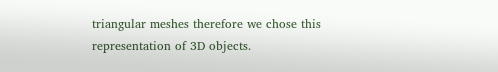triangular meshes therefore we chose this representation of 3D objects.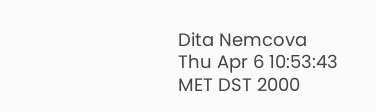Dita Nemcova
Thu Apr 6 10:53:43 MET DST 2000